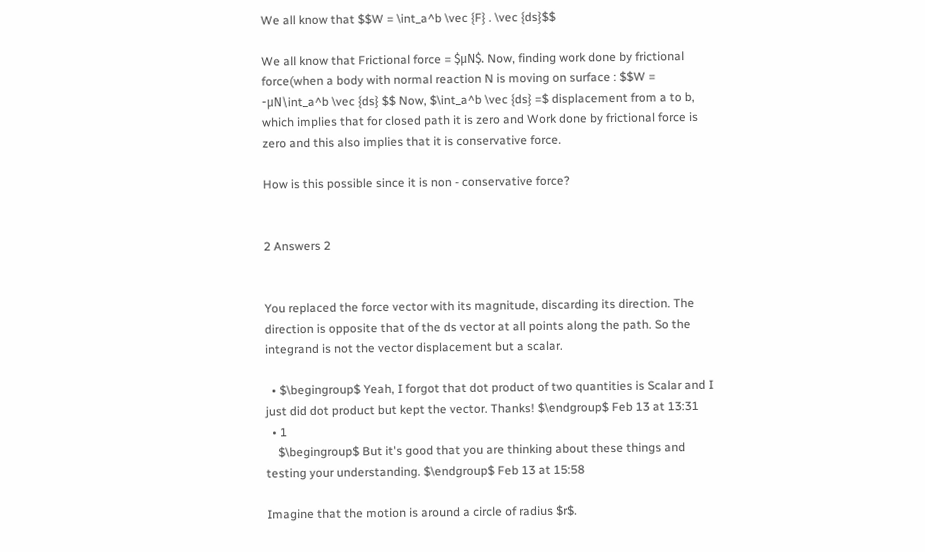We all know that $$W = \int_a^b \vec {F} . \vec {ds}$$

We all know that Frictional force = $μN$. Now, finding work done by frictional force(when a body with normal reaction N is moving on surface : $$W = -μN\int_a^b \vec {ds} $$ Now, $\int_a^b \vec {ds} =$ displacement from a to b, which implies that for closed path it is zero and Work done by frictional force is zero and this also implies that it is conservative force.

How is this possible since it is non - conservative force?


2 Answers 2


You replaced the force vector with its magnitude, discarding its direction. The direction is opposite that of the ds vector at all points along the path. So the integrand is not the vector displacement but a scalar.

  • $\begingroup$ Yeah, I forgot that dot product of two quantities is Scalar and I just did dot product but kept the vector. Thanks! $\endgroup$ Feb 13 at 13:31
  • 1
    $\begingroup$ But it's good that you are thinking about these things and testing your understanding. $\endgroup$ Feb 13 at 15:58

Imagine that the motion is around a circle of radius $r$.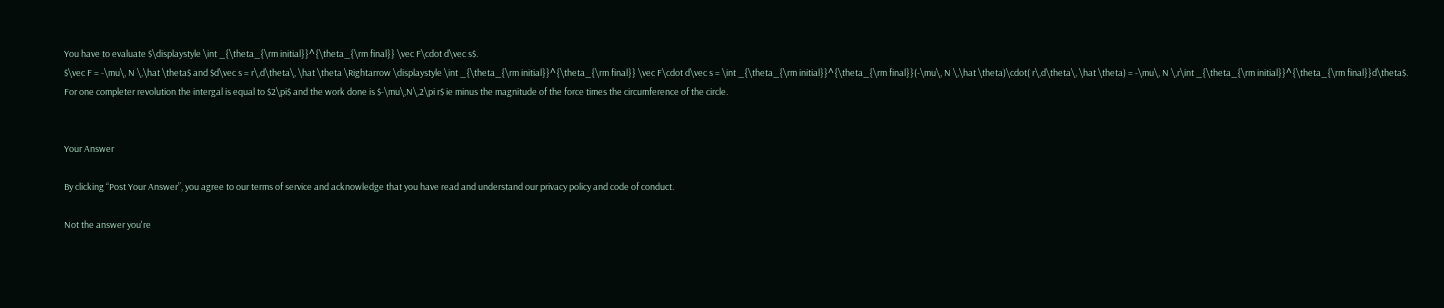You have to evaluate $\displaystyle \int _{\theta_{\rm initial}}^{\theta_{\rm final}} \vec F\cdot d\vec s$.
$\vec F = -\mu\, N \,\hat \theta$ and $d\vec s = r\,d\theta\, \hat \theta \Rightarrow \displaystyle \int _{\theta_{\rm initial}}^{\theta_{\rm final}} \vec F\cdot d\vec s = \int _{\theta_{\rm initial}}^{\theta_{\rm final}}(-\mu\, N \,\hat \theta)\cdot( r\,d\theta\, \hat \theta) = -\mu\, N \,r\int _{\theta_{\rm initial}}^{\theta_{\rm final}}d\theta$.
For one completer revolution the intergal is equal to $2\pi$ and the work done is $-\mu\,N\,2\pi r$ ie minus the magnitude of the force times the circumference of the circle.


Your Answer

By clicking “Post Your Answer”, you agree to our terms of service and acknowledge that you have read and understand our privacy policy and code of conduct.

Not the answer you're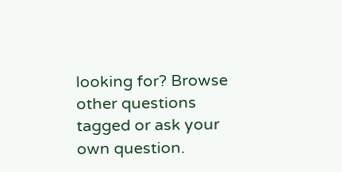looking for? Browse other questions tagged or ask your own question.